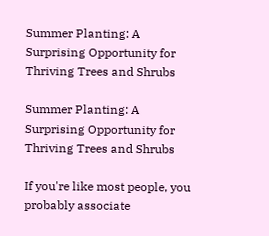Summer Planting: A Surprising Opportunity for Thriving Trees and Shrubs

Summer Planting: A Surprising Opportunity for Thriving Trees and Shrubs

If you're like most people, you probably associate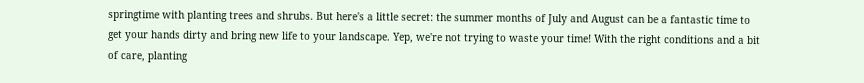springtime with planting trees and shrubs. But here's a little secret: the summer months of July and August can be a fantastic time to get your hands dirty and bring new life to your landscape. Yep, we're not trying to waste your time! With the right conditions and a bit of care, planting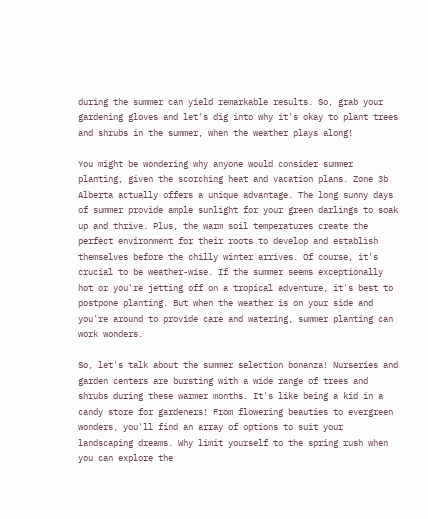during the summer can yield remarkable results. So, grab your gardening gloves and let's dig into why it's okay to plant trees and shrubs in the summer, when the weather plays along!

You might be wondering why anyone would consider summer planting, given the scorching heat and vacation plans. Zone 3b Alberta actually offers a unique advantage. The long sunny days of summer provide ample sunlight for your green darlings to soak up and thrive. Plus, the warm soil temperatures create the perfect environment for their roots to develop and establish themselves before the chilly winter arrives. Of course, it's crucial to be weather-wise. If the summer seems exceptionally hot or you're jetting off on a tropical adventure, it's best to postpone planting. But when the weather is on your side and you're around to provide care and watering, summer planting can work wonders.

So, let's talk about the summer selection bonanza! Nurseries and garden centers are bursting with a wide range of trees and shrubs during these warmer months. It's like being a kid in a candy store for gardeners! From flowering beauties to evergreen wonders, you'll find an array of options to suit your landscaping dreams. Why limit yourself to the spring rush when you can explore the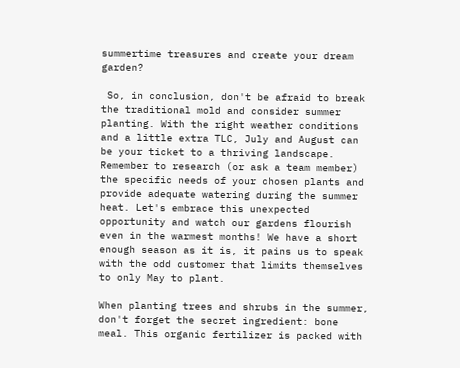summertime treasures and create your dream garden?

 So, in conclusion, don't be afraid to break the traditional mold and consider summer planting. With the right weather conditions and a little extra TLC, July and August can be your ticket to a thriving landscape. Remember to research (or ask a team member) the specific needs of your chosen plants and provide adequate watering during the summer heat. Let's embrace this unexpected opportunity and watch our gardens flourish even in the warmest months! We have a short enough season as it is, it pains us to speak with the odd customer that limits themselves to only May to plant.

When planting trees and shrubs in the summer, don't forget the secret ingredient: bone meal. This organic fertilizer is packed with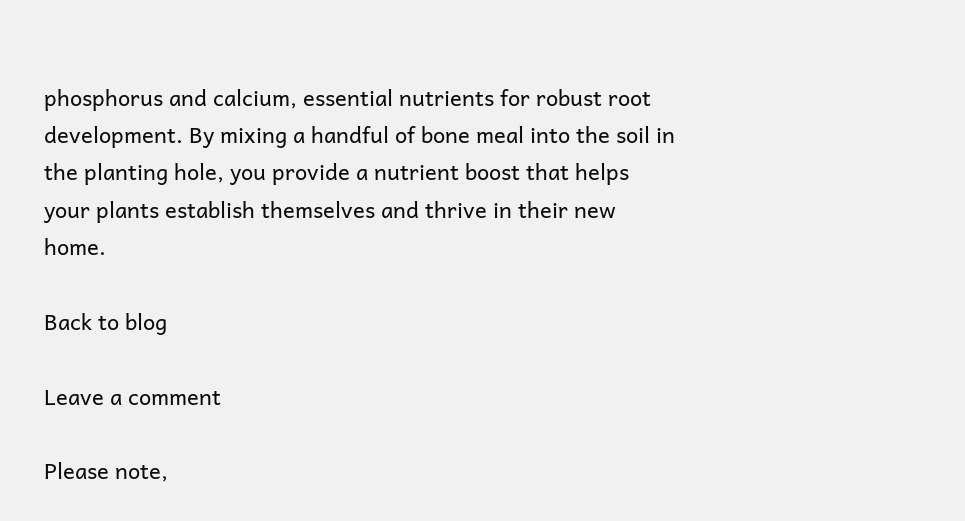phosphorus and calcium, essential nutrients for robust root development. By mixing a handful of bone meal into the soil in the planting hole, you provide a nutrient boost that helps your plants establish themselves and thrive in their new home.

Back to blog

Leave a comment

Please note,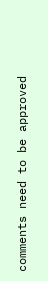comments need to be approved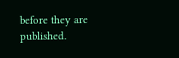before they are published.